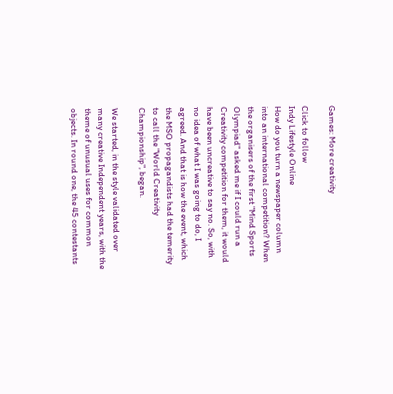Games: More creativity

Click to follow
Indy Lifestyle Online
How do you turn a newspaper column into an international competition? When the organisers of the first "Mind Sports Olympiad" asked me if I could run a Creativity competition for them, it would have been uncreative to say no. So, with no idea of what I was going to do, I agreed. And that is how the event, which the MSO propagandists had the temerity to call the "World Creativity Championship", began.

We started, in the style validated over many creative Independent years, with the theme of unusual uses for common objects. In round one, the 45 contestants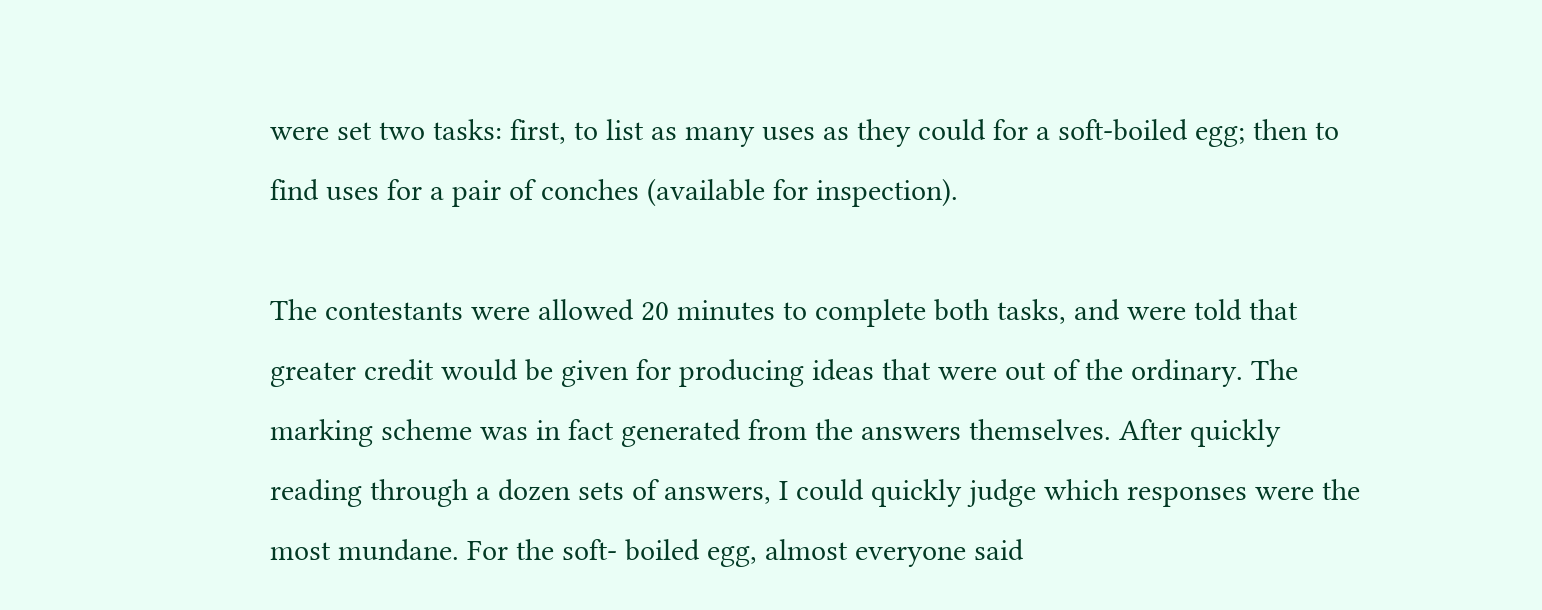were set two tasks: first, to list as many uses as they could for a soft-boiled egg; then to find uses for a pair of conches (available for inspection).

The contestants were allowed 20 minutes to complete both tasks, and were told that greater credit would be given for producing ideas that were out of the ordinary. The marking scheme was in fact generated from the answers themselves. After quickly reading through a dozen sets of answers, I could quickly judge which responses were the most mundane. For the soft- boiled egg, almost everyone said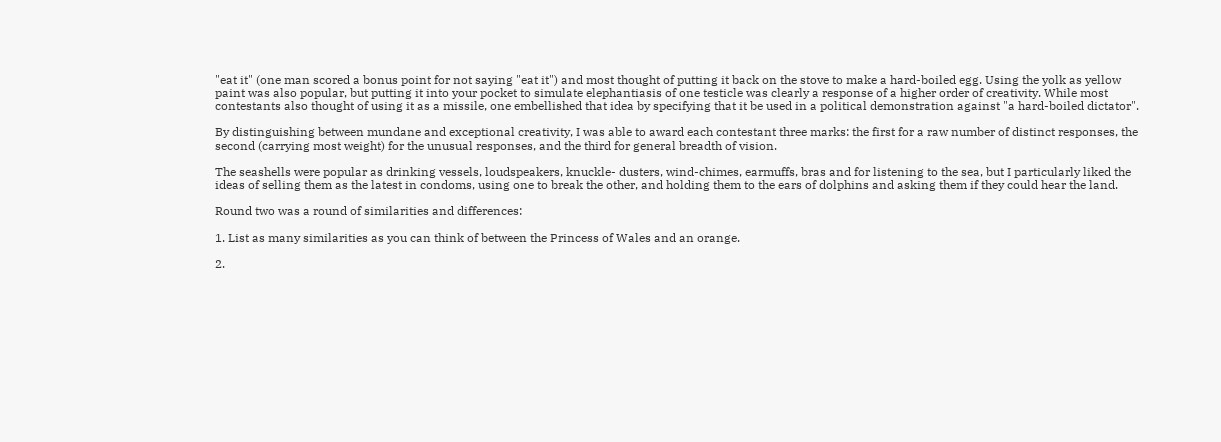"eat it" (one man scored a bonus point for not saying "eat it") and most thought of putting it back on the stove to make a hard-boiled egg. Using the yolk as yellow paint was also popular, but putting it into your pocket to simulate elephantiasis of one testicle was clearly a response of a higher order of creativity. While most contestants also thought of using it as a missile, one embellished that idea by specifying that it be used in a political demonstration against "a hard-boiled dictator".

By distinguishing between mundane and exceptional creativity, I was able to award each contestant three marks: the first for a raw number of distinct responses, the second (carrying most weight) for the unusual responses, and the third for general breadth of vision.

The seashells were popular as drinking vessels, loudspeakers, knuckle- dusters, wind-chimes, earmuffs, bras and for listening to the sea, but I particularly liked the ideas of selling them as the latest in condoms, using one to break the other, and holding them to the ears of dolphins and asking them if they could hear the land.

Round two was a round of similarities and differences:

1. List as many similarities as you can think of between the Princess of Wales and an orange.

2.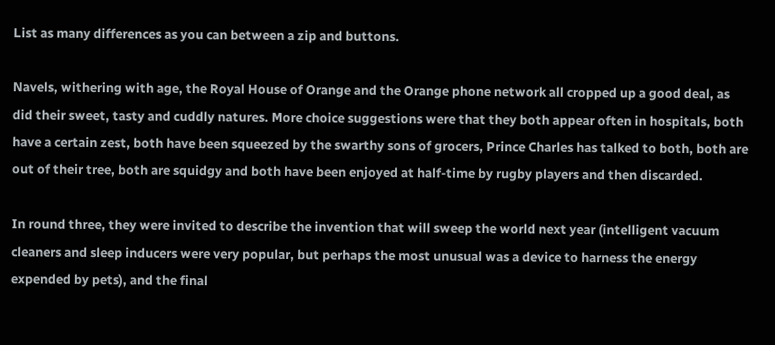List as many differences as you can between a zip and buttons.

Navels, withering with age, the Royal House of Orange and the Orange phone network all cropped up a good deal, as did their sweet, tasty and cuddly natures. More choice suggestions were that they both appear often in hospitals, both have a certain zest, both have been squeezed by the swarthy sons of grocers, Prince Charles has talked to both, both are out of their tree, both are squidgy and both have been enjoyed at half-time by rugby players and then discarded.

In round three, they were invited to describe the invention that will sweep the world next year (intelligent vacuum cleaners and sleep inducers were very popular, but perhaps the most unusual was a device to harness the energy expended by pets), and the final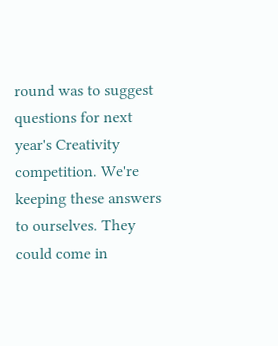round was to suggest questions for next year's Creativity competition. We're keeping these answers to ourselves. They could come in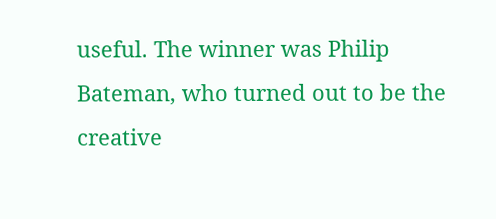useful. The winner was Philip Bateman, who turned out to be the creative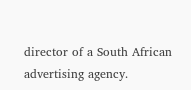director of a South African advertising agency.